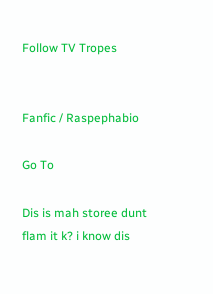Follow TV Tropes


Fanfic / Raspephabio

Go To

Dis is mah storee dunt flam it k? i know dis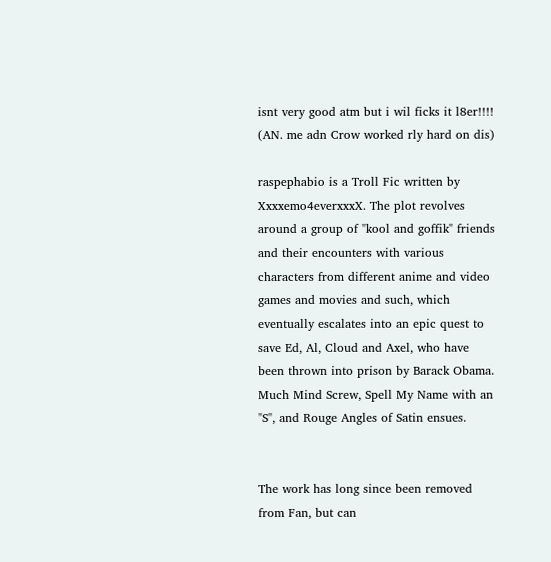isnt very good atm but i wil ficks it l8er!!!!
(AN. me adn Crow worked rly hard on dis)

raspephabio is a Troll Fic written by Xxxxemo4everxxxX. The plot revolves around a group of "kool and goffik" friends and their encounters with various characters from different anime and video games and movies and such, which eventually escalates into an epic quest to save Ed, Al, Cloud and Axel, who have been thrown into prison by Barack Obama. Much Mind Screw, Spell My Name with an "S", and Rouge Angles of Satin ensues.


The work has long since been removed from Fan, but can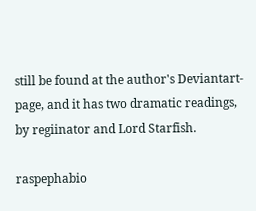still be found at the author's Deviantart-page, and it has two dramatic readings, by regiinator and Lord Starfish.

raspephabio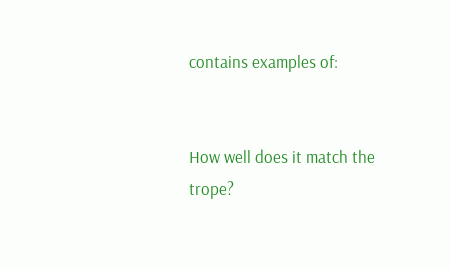contains examples of:


How well does it match the trope?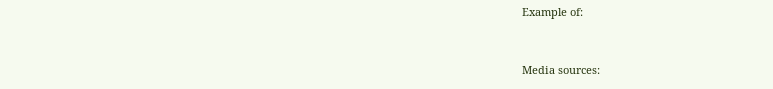Example of:


Media sources: